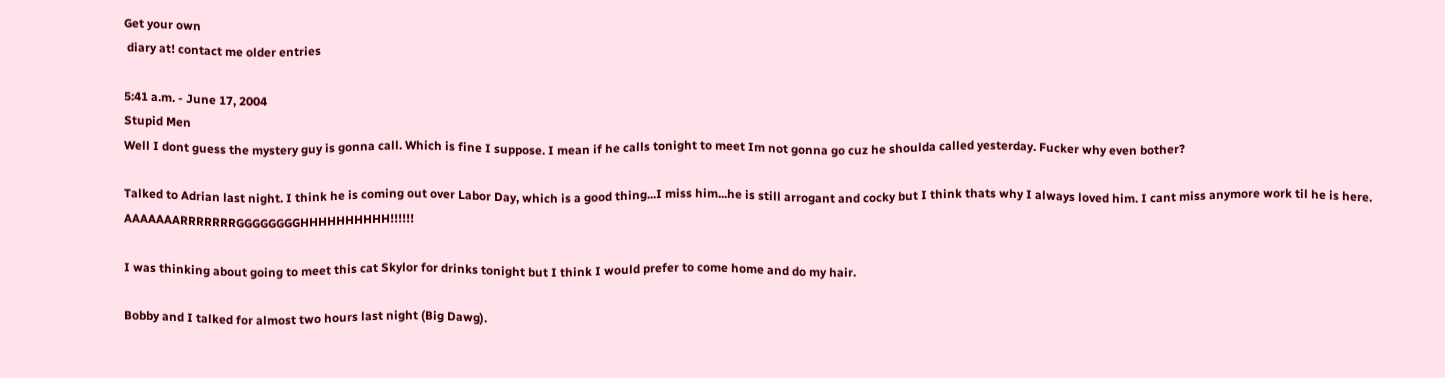Get your own
 diary at! contact me older entries

5:41 a.m. - June 17, 2004
Stupid Men
Well I dont guess the mystery guy is gonna call. Which is fine I suppose. I mean if he calls tonight to meet Im not gonna go cuz he shoulda called yesterday. Fucker why even bother?

Talked to Adrian last night. I think he is coming out over Labor Day, which is a good thing...I miss him...he is still arrogant and cocky but I think thats why I always loved him. I cant miss anymore work til he is here. AAAAAAARRRRRRRGGGGGGGGHHHHHHHHHH!!!!!!

I was thinking about going to meet this cat Skylor for drinks tonight but I think I would prefer to come home and do my hair.

Bobby and I talked for almost two hours last night (Big Dawg).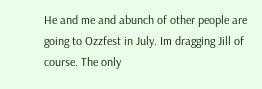He and me and abunch of other people are going to Ozzfest in July. Im dragging Jill of course. The only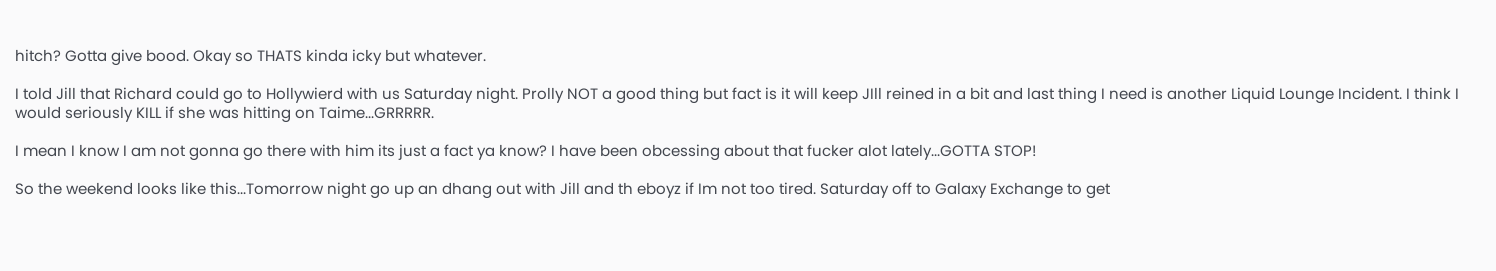hitch? Gotta give bood. Okay so THATS kinda icky but whatever.

I told Jill that Richard could go to Hollywierd with us Saturday night. Prolly NOT a good thing but fact is it will keep JIll reined in a bit and last thing I need is another Liquid Lounge Incident. I think I would seriously KILL if she was hitting on Taime...GRRRRR.

I mean I know I am not gonna go there with him its just a fact ya know? I have been obcessing about that fucker alot lately...GOTTA STOP!

So the weekend looks like this...Tomorrow night go up an dhang out with Jill and th eboyz if Im not too tired. Saturday off to Galaxy Exchange to get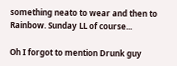something neato to wear and then to Rainbow. Sunday LL of course...

Oh I forgot to mention Drunk guy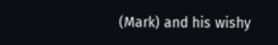(Mark) and his wishy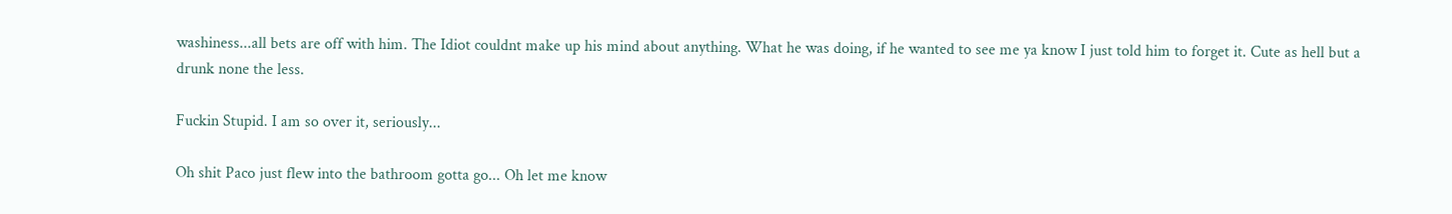washiness...all bets are off with him. The Idiot couldnt make up his mind about anything. What he was doing, if he wanted to see me ya know I just told him to forget it. Cute as hell but a drunk none the less.

Fuckin Stupid. I am so over it, seriously...

Oh shit Paco just flew into the bathroom gotta go... Oh let me know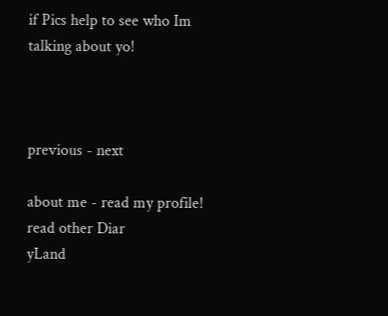if Pics help to see who Im talking about yo!



previous - next

about me - read my profile! read other Diar
yLand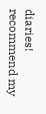diaries! recommend my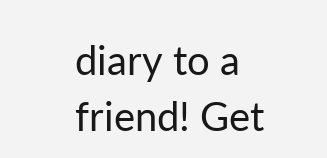diary to a friend! Get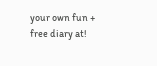your own fun + free diary at!